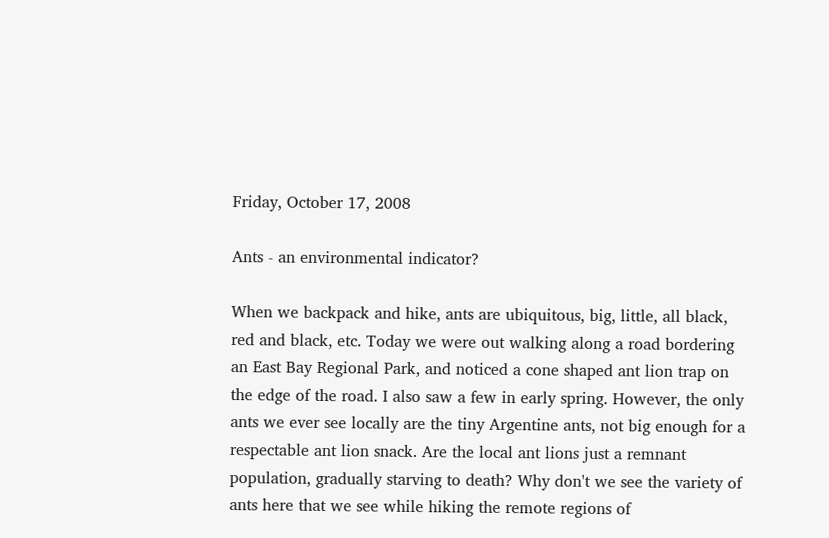Friday, October 17, 2008

Ants - an environmental indicator?

When we backpack and hike, ants are ubiquitous, big, little, all black, red and black, etc. Today we were out walking along a road bordering an East Bay Regional Park, and noticed a cone shaped ant lion trap on the edge of the road. I also saw a few in early spring. However, the only ants we ever see locally are the tiny Argentine ants, not big enough for a respectable ant lion snack. Are the local ant lions just a remnant population, gradually starving to death? Why don't we see the variety of ants here that we see while hiking the remote regions of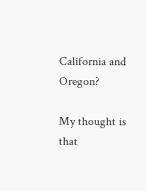California and Oregon?

My thought is that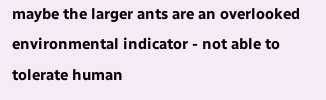maybe the larger ants are an overlooked environmental indicator - not able to tolerate human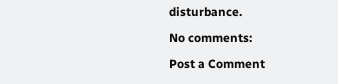disturbance.

No comments:

Post a Comment